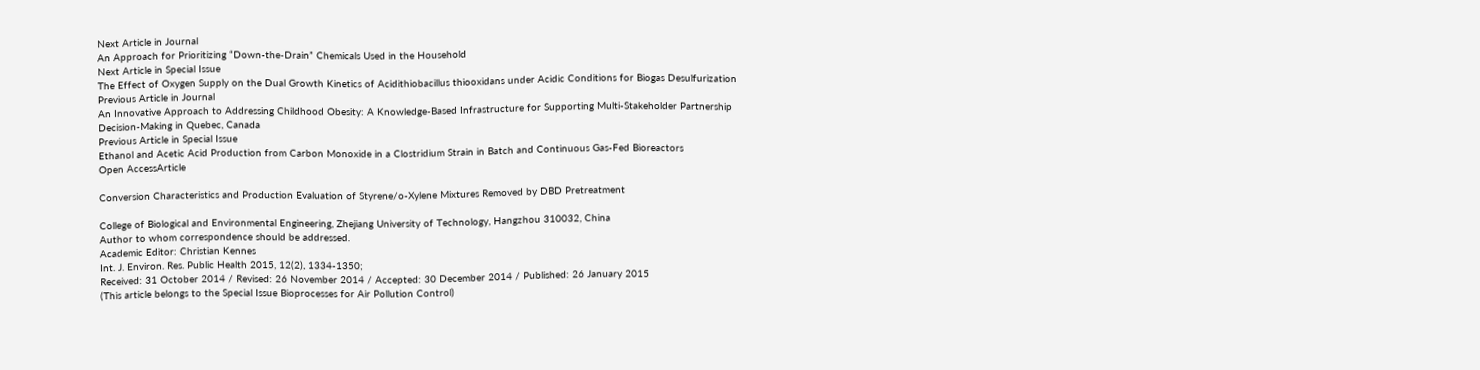Next Article in Journal
An Approach for Prioritizing “Down-the-Drain” Chemicals Used in the Household
Next Article in Special Issue
The Effect of Oxygen Supply on the Dual Growth Kinetics of Acidithiobacillus thiooxidans under Acidic Conditions for Biogas Desulfurization
Previous Article in Journal
An Innovative Approach to Addressing Childhood Obesity: A Knowledge-Based Infrastructure for Supporting Multi-Stakeholder Partnership Decision-Making in Quebec, Canada
Previous Article in Special Issue
Ethanol and Acetic Acid Production from Carbon Monoxide in a Clostridium Strain in Batch and Continuous Gas-Fed Bioreactors
Open AccessArticle

Conversion Characteristics and Production Evaluation of Styrene/o-Xylene Mixtures Removed by DBD Pretreatment

College of Biological and Environmental Engineering, Zhejiang University of Technology, Hangzhou 310032, China
Author to whom correspondence should be addressed.
Academic Editor: Christian Kennes
Int. J. Environ. Res. Public Health 2015, 12(2), 1334-1350;
Received: 31 October 2014 / Revised: 26 November 2014 / Accepted: 30 December 2014 / Published: 26 January 2015
(This article belongs to the Special Issue Bioprocesses for Air Pollution Control)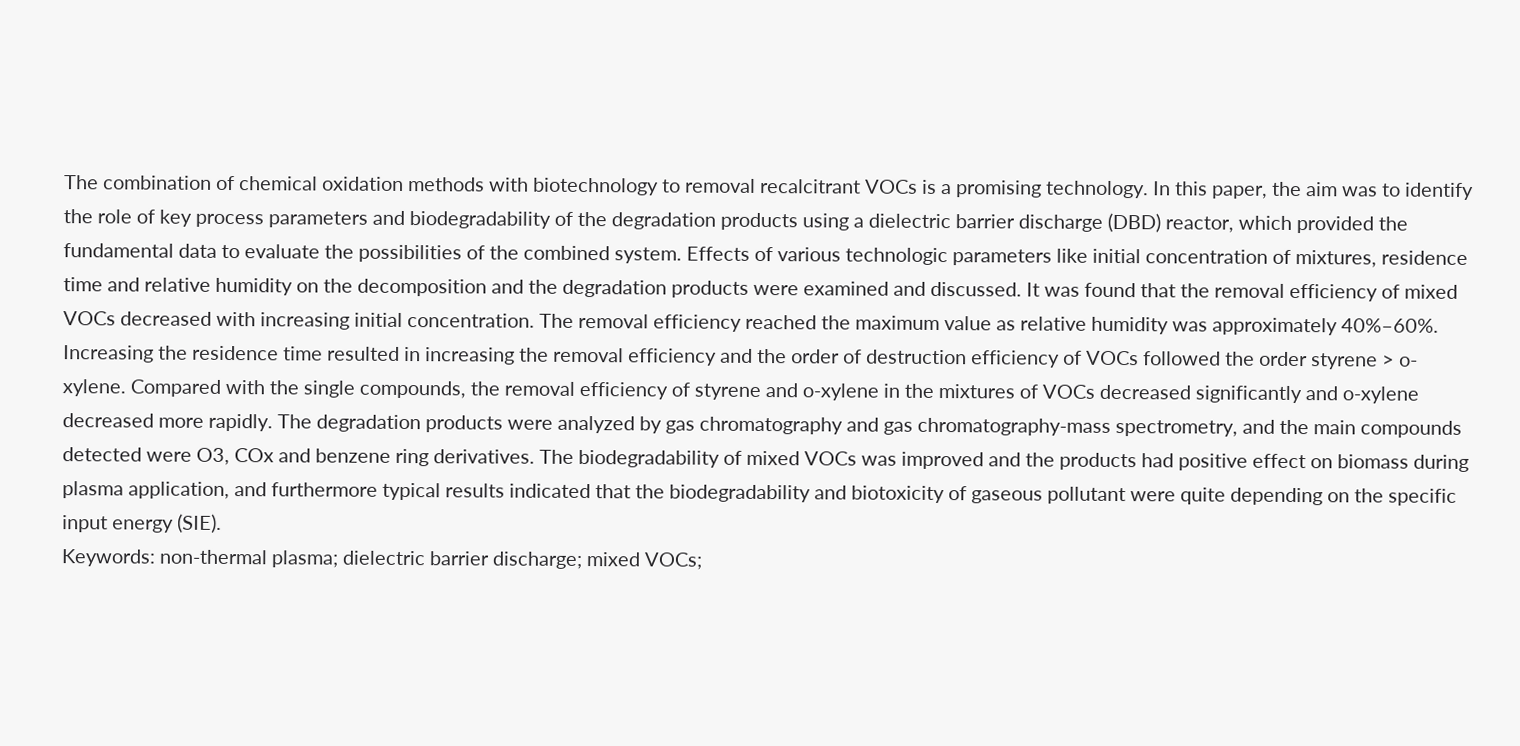The combination of chemical oxidation methods with biotechnology to removal recalcitrant VOCs is a promising technology. In this paper, the aim was to identify the role of key process parameters and biodegradability of the degradation products using a dielectric barrier discharge (DBD) reactor, which provided the fundamental data to evaluate the possibilities of the combined system. Effects of various technologic parameters like initial concentration of mixtures, residence time and relative humidity on the decomposition and the degradation products were examined and discussed. It was found that the removal efficiency of mixed VOCs decreased with increasing initial concentration. The removal efficiency reached the maximum value as relative humidity was approximately 40%–60%. Increasing the residence time resulted in increasing the removal efficiency and the order of destruction efficiency of VOCs followed the order styrene > o-xylene. Compared with the single compounds, the removal efficiency of styrene and o-xylene in the mixtures of VOCs decreased significantly and o-xylene decreased more rapidly. The degradation products were analyzed by gas chromatography and gas chromatography-mass spectrometry, and the main compounds detected were O3, COx and benzene ring derivatives. The biodegradability of mixed VOCs was improved and the products had positive effect on biomass during plasma application, and furthermore typical results indicated that the biodegradability and biotoxicity of gaseous pollutant were quite depending on the specific input energy (SIE).
Keywords: non-thermal plasma; dielectric barrier discharge; mixed VOCs;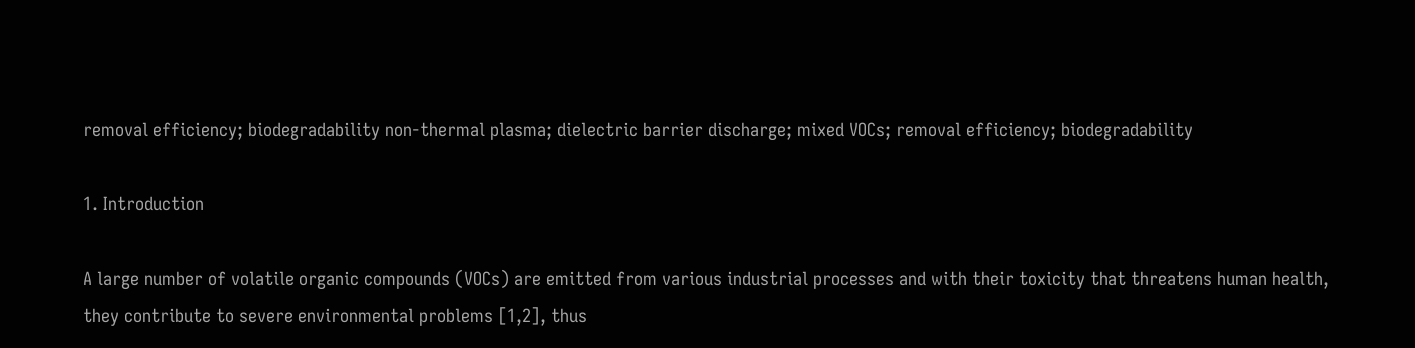removal efficiency; biodegradability non-thermal plasma; dielectric barrier discharge; mixed VOCs; removal efficiency; biodegradability

1. Introduction

A large number of volatile organic compounds (VOCs) are emitted from various industrial processes and with their toxicity that threatens human health, they contribute to severe environmental problems [1,2], thus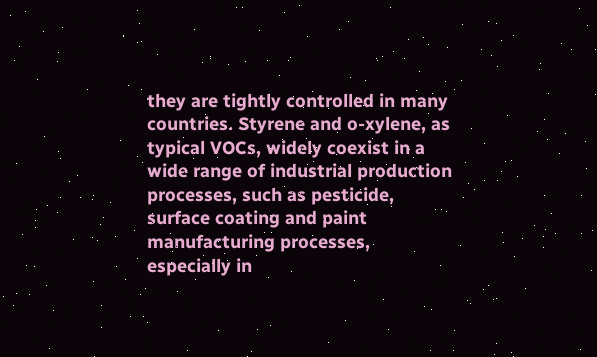they are tightly controlled in many countries. Styrene and o-xylene, as typical VOCs, widely coexist in a wide range of industrial production processes, such as pesticide, surface coating and paint manufacturing processes, especially in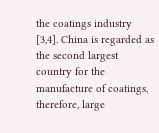the coatings industry [3,4]. China is regarded as the second largest country for the manufacture of coatings, therefore, large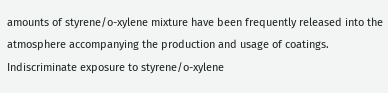amounts of styrene/o-xylene mixture have been frequently released into the atmosphere accompanying the production and usage of coatings. Indiscriminate exposure to styrene/o-xylene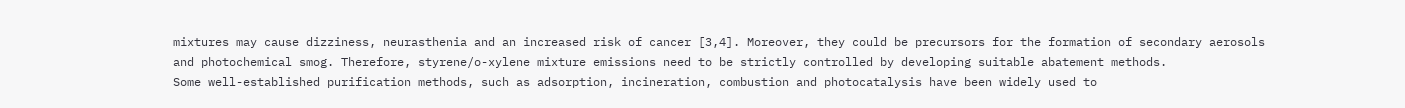mixtures may cause dizziness, neurasthenia and an increased risk of cancer [3,4]. Moreover, they could be precursors for the formation of secondary aerosols and photochemical smog. Therefore, styrene/o-xylene mixture emissions need to be strictly controlled by developing suitable abatement methods.
Some well-established purification methods, such as adsorption, incineration, combustion and photocatalysis have been widely used to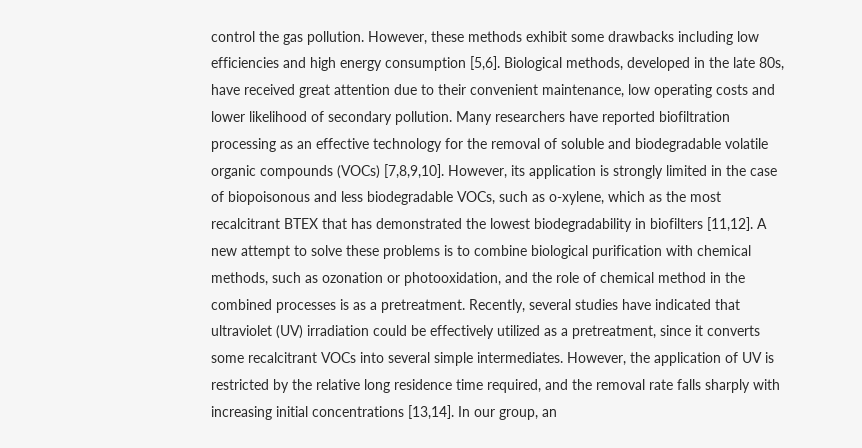control the gas pollution. However, these methods exhibit some drawbacks including low efficiencies and high energy consumption [5,6]. Biological methods, developed in the late 80s, have received great attention due to their convenient maintenance, low operating costs and lower likelihood of secondary pollution. Many researchers have reported biofiltration processing as an effective technology for the removal of soluble and biodegradable volatile organic compounds (VOCs) [7,8,9,10]. However, its application is strongly limited in the case of biopoisonous and less biodegradable VOCs, such as o-xylene, which as the most recalcitrant BTEX that has demonstrated the lowest biodegradability in biofilters [11,12]. A new attempt to solve these problems is to combine biological purification with chemical methods, such as ozonation or photooxidation, and the role of chemical method in the combined processes is as a pretreatment. Recently, several studies have indicated that ultraviolet (UV) irradiation could be effectively utilized as a pretreatment, since it converts some recalcitrant VOCs into several simple intermediates. However, the application of UV is restricted by the relative long residence time required, and the removal rate falls sharply with increasing initial concentrations [13,14]. In our group, an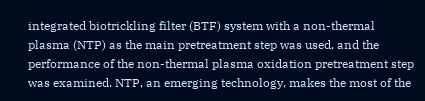integrated biotrickling filter (BTF) system with a non-thermal plasma (NTP) as the main pretreatment step was used, and the performance of the non-thermal plasma oxidation pretreatment step was examined. NTP, an emerging technology, makes the most of the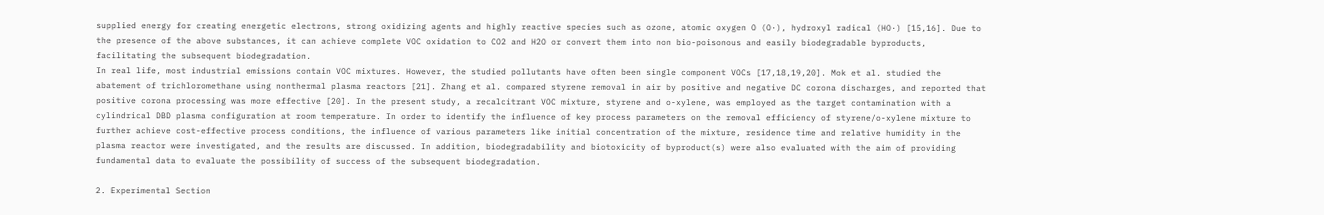supplied energy for creating energetic electrons, strong oxidizing agents and highly reactive species such as ozone, atomic oxygen O (O·), hydroxyl radical (HO·) [15,16]. Due to the presence of the above substances, it can achieve complete VOC oxidation to CO2 and H2O or convert them into non bio-poisonous and easily biodegradable byproducts, facilitating the subsequent biodegradation.
In real life, most industrial emissions contain VOC mixtures. However, the studied pollutants have often been single component VOCs [17,18,19,20]. Mok et al. studied the abatement of trichloromethane using nonthermal plasma reactors [21]. Zhang et al. compared styrene removal in air by positive and negative DC corona discharges, and reported that positive corona processing was more effective [20]. In the present study, a recalcitrant VOC mixture, styrene and o-xylene, was employed as the target contamination with a cylindrical DBD plasma configuration at room temperature. In order to identify the influence of key process parameters on the removal efficiency of styrene/o-xylene mixture to further achieve cost-effective process conditions, the influence of various parameters like initial concentration of the mixture, residence time and relative humidity in the plasma reactor were investigated, and the results are discussed. In addition, biodegradability and biotoxicity of byproduct(s) were also evaluated with the aim of providing fundamental data to evaluate the possibility of success of the subsequent biodegradation.

2. Experimental Section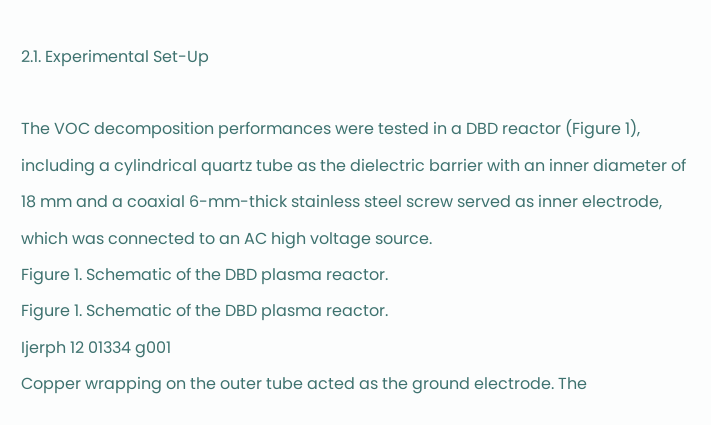2.1. Experimental Set-Up

The VOC decomposition performances were tested in a DBD reactor (Figure 1), including a cylindrical quartz tube as the dielectric barrier with an inner diameter of 18 mm and a coaxial 6-mm-thick stainless steel screw served as inner electrode, which was connected to an AC high voltage source.
Figure 1. Schematic of the DBD plasma reactor.
Figure 1. Schematic of the DBD plasma reactor.
Ijerph 12 01334 g001
Copper wrapping on the outer tube acted as the ground electrode. The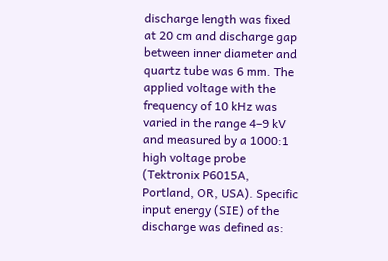discharge length was fixed at 20 cm and discharge gap between inner diameter and quartz tube was 6 mm. The applied voltage with the frequency of 10 kHz was varied in the range 4–9 kV and measured by a 1000:1 high voltage probe (Tektronix P6015A, Portland, OR, USA). Specific input energy (SIE) of the discharge was defined as: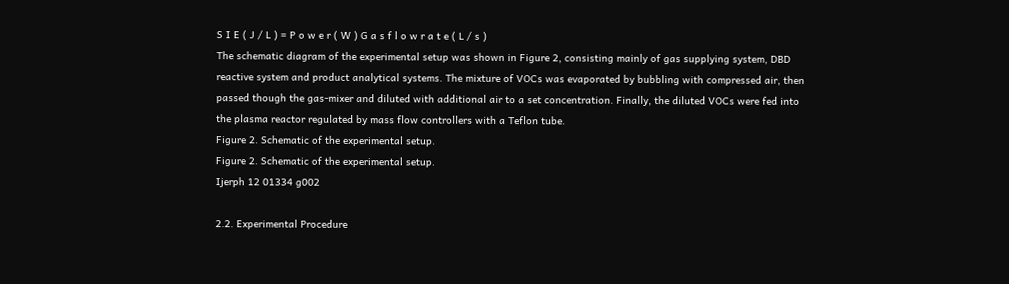S I E ( J / L ) = P o w e r ( W ) G a s f l o w r a t e ( L / s )
The schematic diagram of the experimental setup was shown in Figure 2, consisting mainly of gas supplying system, DBD reactive system and product analytical systems. The mixture of VOCs was evaporated by bubbling with compressed air, then passed though the gas-mixer and diluted with additional air to a set concentration. Finally, the diluted VOCs were fed into the plasma reactor regulated by mass flow controllers with a Teflon tube.
Figure 2. Schematic of the experimental setup.
Figure 2. Schematic of the experimental setup.
Ijerph 12 01334 g002

2.2. Experimental Procedure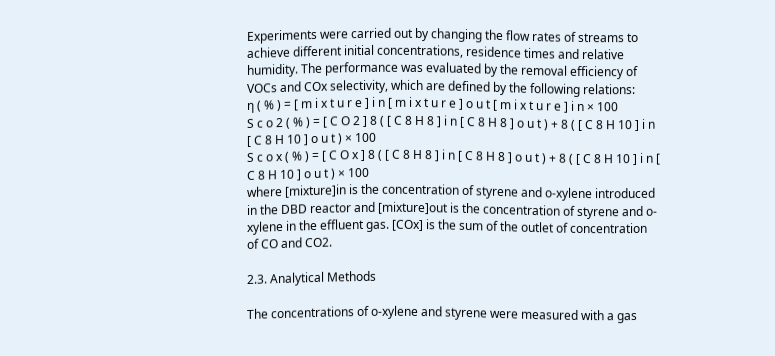Experiments were carried out by changing the flow rates of streams to achieve different initial concentrations, residence times and relative humidity. The performance was evaluated by the removal efficiency of VOCs and COx selectivity, which are defined by the following relations:
η ( % ) = [ m i x t u r e ] i n [ m i x t u r e ] o u t [ m i x t u r e ] i n × 100
S c o 2 ( % ) = [ C O 2 ] 8 ( [ C 8 H 8 ] i n [ C 8 H 8 ] o u t ) + 8 ( [ C 8 H 10 ] i n [ C 8 H 10 ] o u t ) × 100
S c o x ( % ) = [ C O x ] 8 ( [ C 8 H 8 ] i n [ C 8 H 8 ] o u t ) + 8 ( [ C 8 H 10 ] i n [ C 8 H 10 ] o u t ) × 100
where [mixture]in is the concentration of styrene and o-xylene introduced in the DBD reactor and [mixture]out is the concentration of styrene and o-xylene in the effluent gas. [COx] is the sum of the outlet of concentration of CO and CO2.

2.3. Analytical Methods

The concentrations of o-xylene and styrene were measured with a gas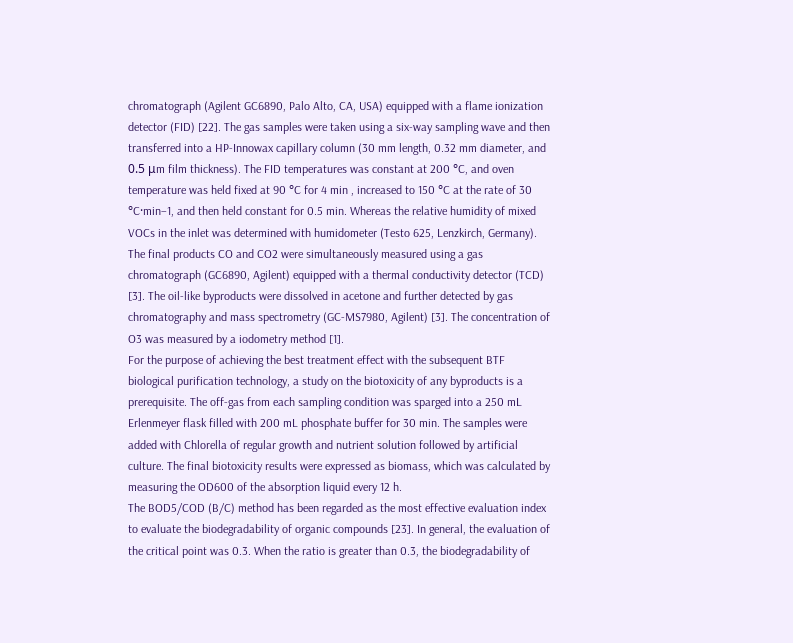chromatograph (Agilent GC6890, Palo Alto, CA, USA) equipped with a flame ionization detector (FID) [22]. The gas samples were taken using a six-way sampling wave and then transferred into a HP-Innowax capillary column (30 mm length, 0.32 mm diameter, and 0.5 μm film thickness). The FID temperatures was constant at 200 °C, and oven temperature was held fixed at 90 °C for 4 min , increased to 150 °C at the rate of 30 °C·min−1, and then held constant for 0.5 min. Whereas the relative humidity of mixed VOCs in the inlet was determined with humidometer (Testo 625, Lenzkirch, Germany).
The final products CO and CO2 were simultaneously measured using a gas chromatograph (GC6890, Agilent) equipped with a thermal conductivity detector (TCD) [3]. The oil-like byproducts were dissolved in acetone and further detected by gas chromatography and mass spectrometry (GC-MS7980, Agilent) [3]. The concentration of O3 was measured by a iodometry method [1].
For the purpose of achieving the best treatment effect with the subsequent BTF biological purification technology, a study on the biotoxicity of any byproducts is a prerequisite. The off-gas from each sampling condition was sparged into a 250 mL Erlenmeyer flask filled with 200 mL phosphate buffer for 30 min. The samples were added with Chlorella of regular growth and nutrient solution followed by artificial culture. The final biotoxicity results were expressed as biomass, which was calculated by measuring the OD600 of the absorption liquid every 12 h.
The BOD5/COD (B/C) method has been regarded as the most effective evaluation index to evaluate the biodegradability of organic compounds [23]. In general, the evaluation of the critical point was 0.3. When the ratio is greater than 0.3, the biodegradability of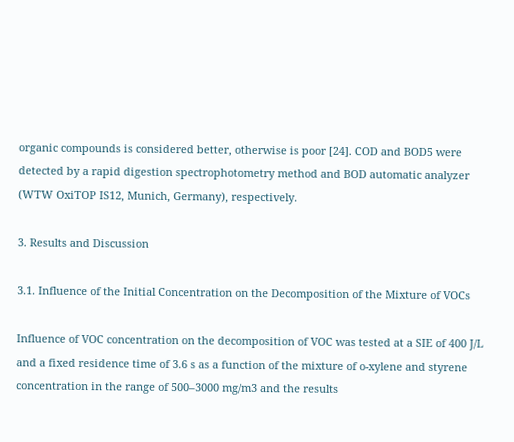organic compounds is considered better, otherwise is poor [24]. COD and BOD5 were detected by a rapid digestion spectrophotometry method and BOD automatic analyzer (WTW OxiTOP IS12, Munich, Germany), respectively.

3. Results and Discussion

3.1. Influence of the Initial Concentration on the Decomposition of the Mixture of VOCs

Influence of VOC concentration on the decomposition of VOC was tested at a SIE of 400 J/L and a fixed residence time of 3.6 s as a function of the mixture of o-xylene and styrene concentration in the range of 500–3000 mg/m3 and the results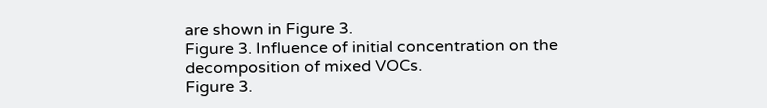are shown in Figure 3.
Figure 3. Influence of initial concentration on the decomposition of mixed VOCs.
Figure 3.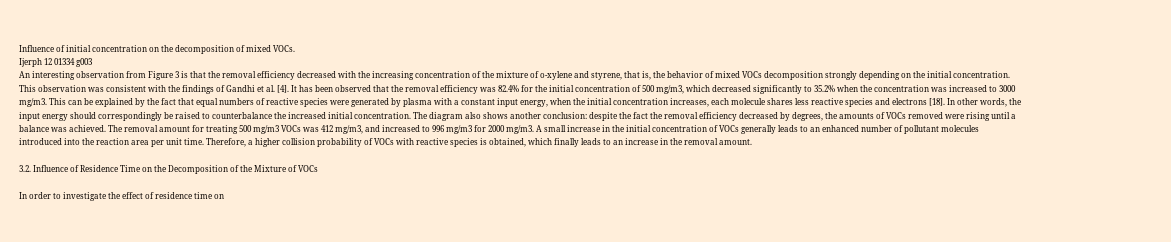Influence of initial concentration on the decomposition of mixed VOCs.
Ijerph 12 01334 g003
An interesting observation from Figure 3 is that the removal efficiency decreased with the increasing concentration of the mixture of o-xylene and styrene, that is, the behavior of mixed VOCs decomposition strongly depending on the initial concentration. This observation was consistent with the findings of Gandhi et al. [4]. It has been observed that the removal efficiency was 82.4% for the initial concentration of 500 mg/m3, which decreased significantly to 35.2% when the concentration was increased to 3000 mg/m3. This can be explained by the fact that equal numbers of reactive species were generated by plasma with a constant input energy, when the initial concentration increases, each molecule shares less reactive species and electrons [18]. In other words, the input energy should correspondingly be raised to counterbalance the increased initial concentration. The diagram also shows another conclusion: despite the fact the removal efficiency decreased by degrees, the amounts of VOCs removed were rising until a balance was achieved. The removal amount for treating 500 mg/m3 VOCs was 412 mg/m3, and increased to 996 mg/m3 for 2000 mg/m3. A small increase in the initial concentration of VOCs generally leads to an enhanced number of pollutant molecules introduced into the reaction area per unit time. Therefore, a higher collision probability of VOCs with reactive species is obtained, which finally leads to an increase in the removal amount.

3.2. Influence of Residence Time on the Decomposition of the Mixture of VOCs

In order to investigate the effect of residence time on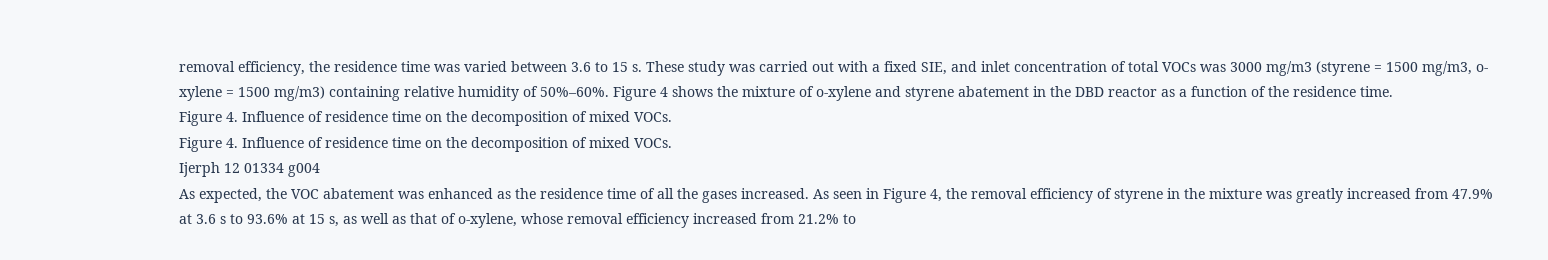removal efficiency, the residence time was varied between 3.6 to 15 s. These study was carried out with a fixed SIE, and inlet concentration of total VOCs was 3000 mg/m3 (styrene = 1500 mg/m3, o-xylene = 1500 mg/m3) containing relative humidity of 50%–60%. Figure 4 shows the mixture of o-xylene and styrene abatement in the DBD reactor as a function of the residence time.
Figure 4. Influence of residence time on the decomposition of mixed VOCs.
Figure 4. Influence of residence time on the decomposition of mixed VOCs.
Ijerph 12 01334 g004
As expected, the VOC abatement was enhanced as the residence time of all the gases increased. As seen in Figure 4, the removal efficiency of styrene in the mixture was greatly increased from 47.9% at 3.6 s to 93.6% at 15 s, as well as that of o-xylene, whose removal efficiency increased from 21.2% to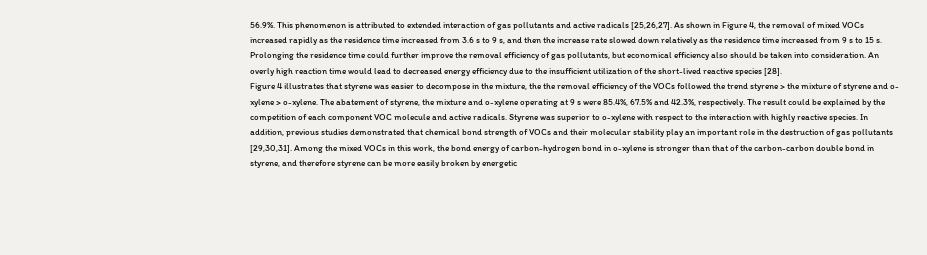56.9%. This phenomenon is attributed to extended interaction of gas pollutants and active radicals [25,26,27]. As shown in Figure 4, the removal of mixed VOCs increased rapidly as the residence time increased from 3.6 s to 9 s, and then the increase rate slowed down relatively as the residence time increased from 9 s to 15 s. Prolonging the residence time could further improve the removal efficiency of gas pollutants, but economical efficiency also should be taken into consideration. An overly high reaction time would lead to decreased energy efficiency due to the insufficient utilization of the short-lived reactive species [28].
Figure 4 illustrates that styrene was easier to decompose in the mixture, the the removal efficiency of the VOCs followed the trend styrene > the mixture of styrene and o-xylene > o-xylene. The abatement of styrene, the mixture and o-xylene operating at 9 s were 85.4%, 67.5% and 42.3%, respectively. The result could be explained by the competition of each component VOC molecule and active radicals. Styrene was superior to o-xylene with respect to the interaction with highly reactive species. In addition, previous studies demonstrated that chemical bond strength of VOCs and their molecular stability play an important role in the destruction of gas pollutants [29,30,31]. Among the mixed VOCs in this work, the bond energy of carbon-hydrogen bond in o-xylene is stronger than that of the carbon-carbon double bond in styrene, and therefore styrene can be more easily broken by energetic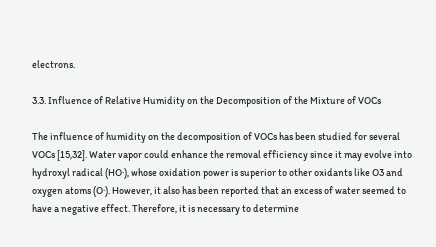electrons.

3.3. Influence of Relative Humidity on the Decomposition of the Mixture of VOCs

The influence of humidity on the decomposition of VOCs has been studied for several VOCs [15,32]. Water vapor could enhance the removal efficiency since it may evolve into hydroxyl radical (HO·), whose oxidation power is superior to other oxidants like O3 and oxygen atoms (O·). However, it also has been reported that an excess of water seemed to have a negative effect. Therefore, it is necessary to determine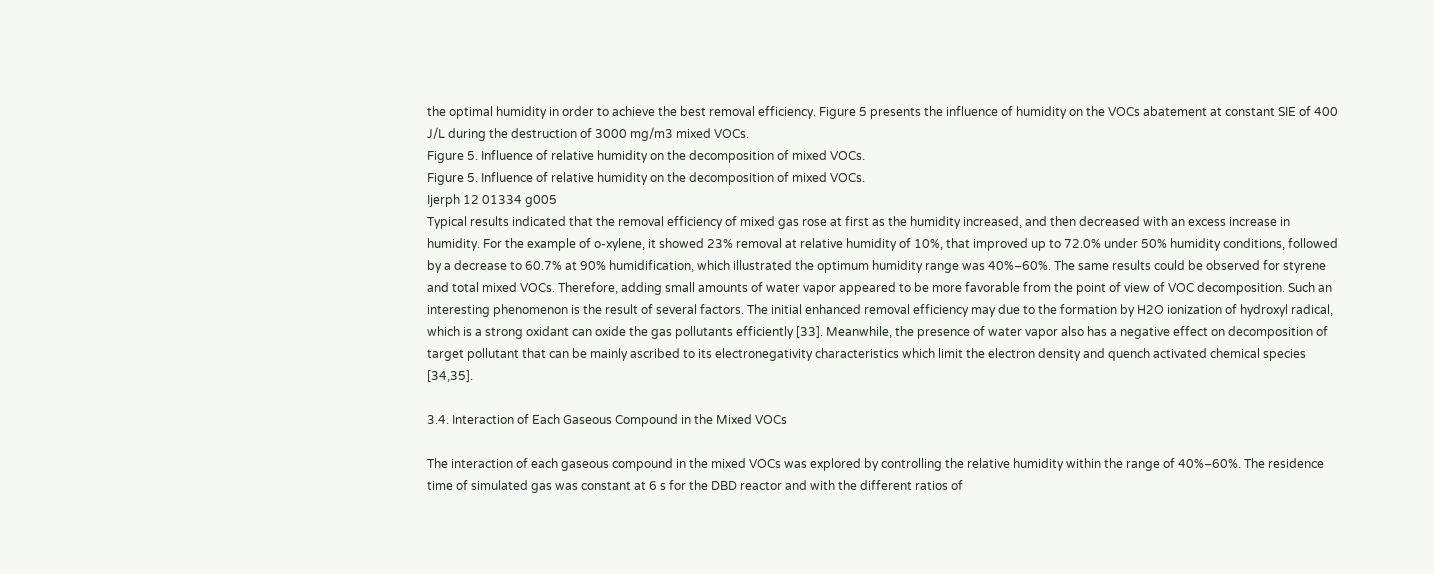the optimal humidity in order to achieve the best removal efficiency. Figure 5 presents the influence of humidity on the VOCs abatement at constant SIE of 400 J/L during the destruction of 3000 mg/m3 mixed VOCs.
Figure 5. Influence of relative humidity on the decomposition of mixed VOCs.
Figure 5. Influence of relative humidity on the decomposition of mixed VOCs.
Ijerph 12 01334 g005
Typical results indicated that the removal efficiency of mixed gas rose at first as the humidity increased, and then decreased with an excess increase in humidity. For the example of o-xylene, it showed 23% removal at relative humidity of 10%, that improved up to 72.0% under 50% humidity conditions, followed by a decrease to 60.7% at 90% humidification, which illustrated the optimum humidity range was 40%–60%. The same results could be observed for styrene and total mixed VOCs. Therefore, adding small amounts of water vapor appeared to be more favorable from the point of view of VOC decomposition. Such an interesting phenomenon is the result of several factors. The initial enhanced removal efficiency may due to the formation by H2O ionization of hydroxyl radical, which is a strong oxidant can oxide the gas pollutants efficiently [33]. Meanwhile, the presence of water vapor also has a negative effect on decomposition of target pollutant that can be mainly ascribed to its electronegativity characteristics which limit the electron density and quench activated chemical species [34,35].

3.4. Interaction of Each Gaseous Compound in the Mixed VOCs

The interaction of each gaseous compound in the mixed VOCs was explored by controlling the relative humidity within the range of 40%–60%. The residence time of simulated gas was constant at 6 s for the DBD reactor and with the different ratios of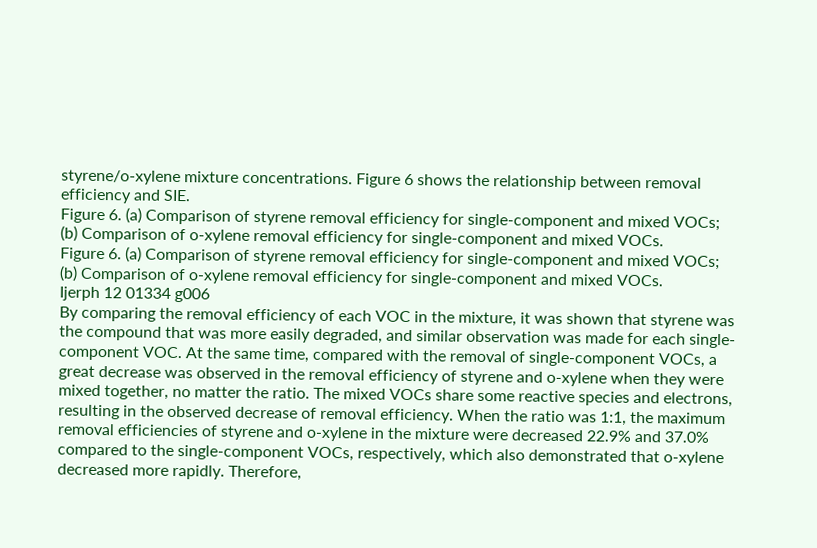styrene/o-xylene mixture concentrations. Figure 6 shows the relationship between removal efficiency and SIE.
Figure 6. (a) Comparison of styrene removal efficiency for single-component and mixed VOCs; (b) Comparison of o-xylene removal efficiency for single-component and mixed VOCs.
Figure 6. (a) Comparison of styrene removal efficiency for single-component and mixed VOCs; (b) Comparison of o-xylene removal efficiency for single-component and mixed VOCs.
Ijerph 12 01334 g006
By comparing the removal efficiency of each VOC in the mixture, it was shown that styrene was the compound that was more easily degraded, and similar observation was made for each single-component VOC. At the same time, compared with the removal of single-component VOCs, a great decrease was observed in the removal efficiency of styrene and o-xylene when they were mixed together, no matter the ratio. The mixed VOCs share some reactive species and electrons, resulting in the observed decrease of removal efficiency. When the ratio was 1:1, the maximum removal efficiencies of styrene and o-xylene in the mixture were decreased 22.9% and 37.0% compared to the single-component VOCs, respectively, which also demonstrated that o-xylene decreased more rapidly. Therefore,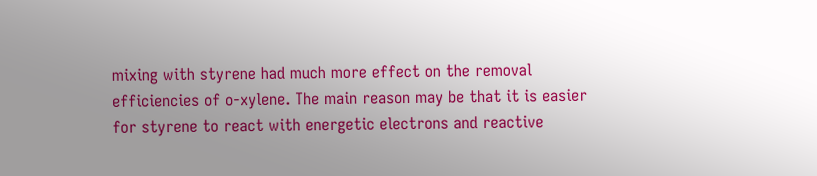mixing with styrene had much more effect on the removal efficiencies of o-xylene. The main reason may be that it is easier for styrene to react with energetic electrons and reactive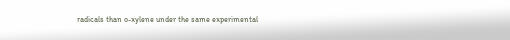radicals than o-xylene under the same experimental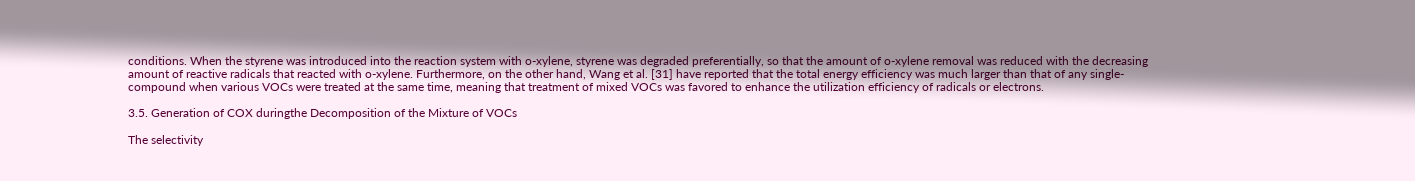conditions. When the styrene was introduced into the reaction system with o-xylene, styrene was degraded preferentially, so that the amount of o-xylene removal was reduced with the decreasing amount of reactive radicals that reacted with o-xylene. Furthermore, on the other hand, Wang et al. [31] have reported that the total energy efficiency was much larger than that of any single-compound when various VOCs were treated at the same time, meaning that treatment of mixed VOCs was favored to enhance the utilization efficiency of radicals or electrons.

3.5. Generation of COX duringthe Decomposition of the Mixture of VOCs

The selectivity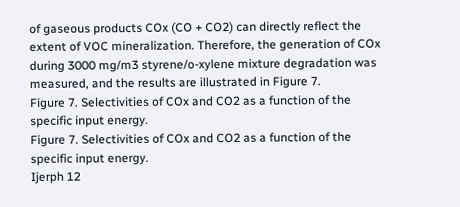of gaseous products COx (CO + CO2) can directly reflect the extent of VOC mineralization. Therefore, the generation of COx during 3000 mg/m3 styrene/o-xylene mixture degradation was measured, and the results are illustrated in Figure 7.
Figure 7. Selectivities of COx and CO2 as a function of the specific input energy.
Figure 7. Selectivities of COx and CO2 as a function of the specific input energy.
Ijerph 12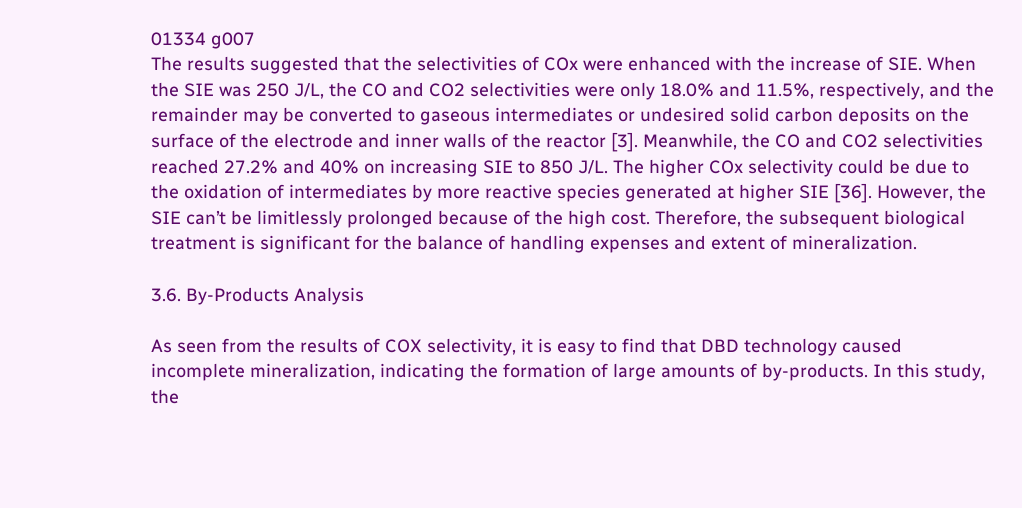01334 g007
The results suggested that the selectivities of COx were enhanced with the increase of SIE. When the SIE was 250 J/L, the CO and CO2 selectivities were only 18.0% and 11.5%, respectively, and the remainder may be converted to gaseous intermediates or undesired solid carbon deposits on the surface of the electrode and inner walls of the reactor [3]. Meanwhile, the CO and CO2 selectivities reached 27.2% and 40% on increasing SIE to 850 J/L. The higher COx selectivity could be due to the oxidation of intermediates by more reactive species generated at higher SIE [36]. However, the SIE can’t be limitlessly prolonged because of the high cost. Therefore, the subsequent biological treatment is significant for the balance of handling expenses and extent of mineralization.

3.6. By-Products Analysis

As seen from the results of COX selectivity, it is easy to find that DBD technology caused incomplete mineralization, indicating the formation of large amounts of by-products. In this study, the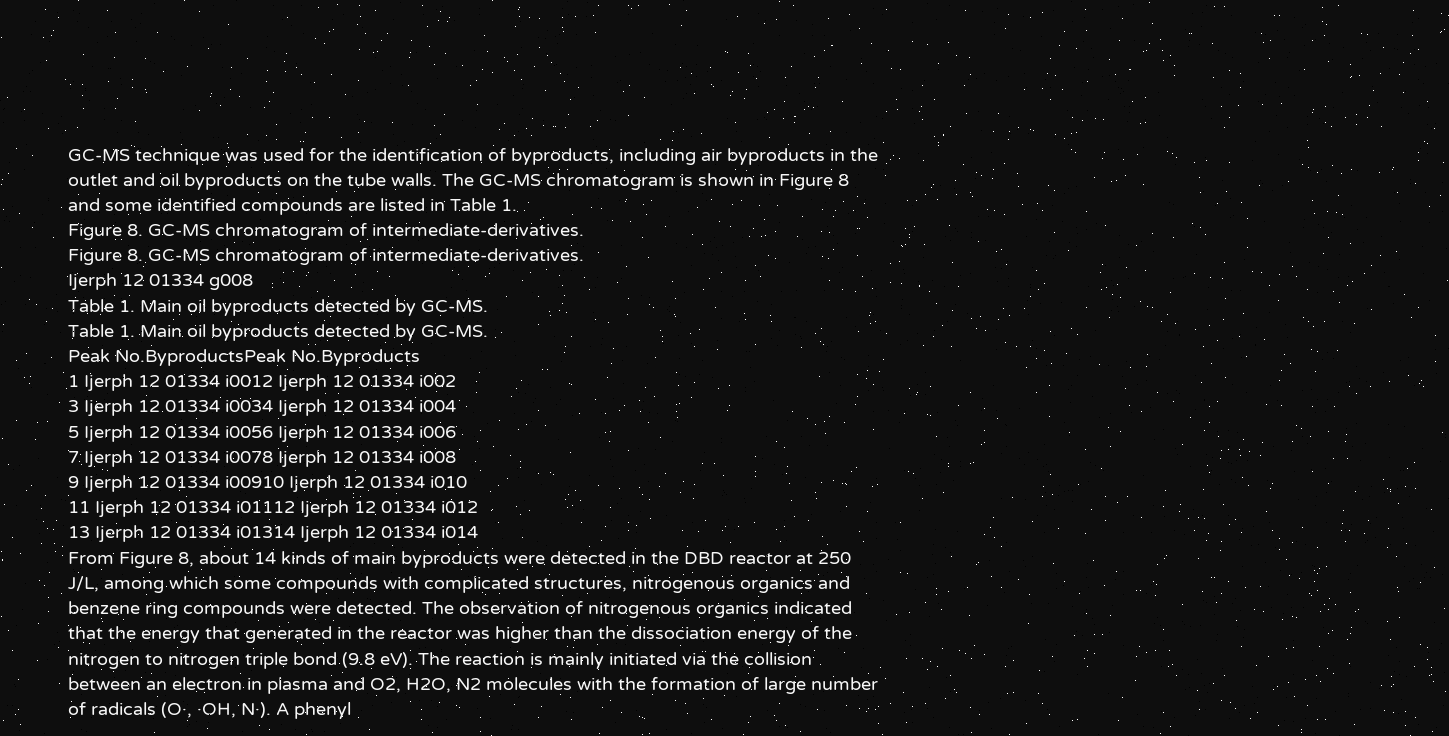GC-MS technique was used for the identification of byproducts, including air byproducts in the outlet and oil byproducts on the tube walls. The GC-MS chromatogram is shown in Figure 8 and some identified compounds are listed in Table 1.
Figure 8. GC-MS chromatogram of intermediate-derivatives.
Figure 8. GC-MS chromatogram of intermediate-derivatives.
Ijerph 12 01334 g008
Table 1. Main oil byproducts detected by GC-MS.
Table 1. Main oil byproducts detected by GC-MS.
Peak No.ByproductsPeak No.Byproducts
1 Ijerph 12 01334 i0012 Ijerph 12 01334 i002
3 Ijerph 12 01334 i0034 Ijerph 12 01334 i004
5 Ijerph 12 01334 i0056 Ijerph 12 01334 i006
7 Ijerph 12 01334 i0078 Ijerph 12 01334 i008
9 Ijerph 12 01334 i00910 Ijerph 12 01334 i010
11 Ijerph 12 01334 i01112 Ijerph 12 01334 i012
13 Ijerph 12 01334 i01314 Ijerph 12 01334 i014
From Figure 8, about 14 kinds of main byproducts were detected in the DBD reactor at 250 J/L, among which some compounds with complicated structures, nitrogenous organics and benzene ring compounds were detected. The observation of nitrogenous organics indicated that the energy that generated in the reactor was higher than the dissociation energy of the nitrogen to nitrogen triple bond (9.8 eV). The reaction is mainly initiated via the collision between an electron in plasma and O2, H2O, N2 molecules with the formation of large number of radicals (O·, ·OH, N·). A phenyl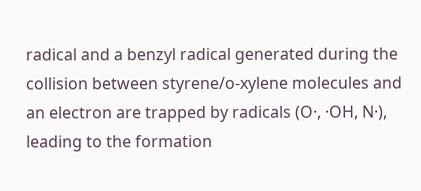radical and a benzyl radical generated during the collision between styrene/o-xylene molecules and an electron are trapped by radicals (O·, ·OH, N·), leading to the formation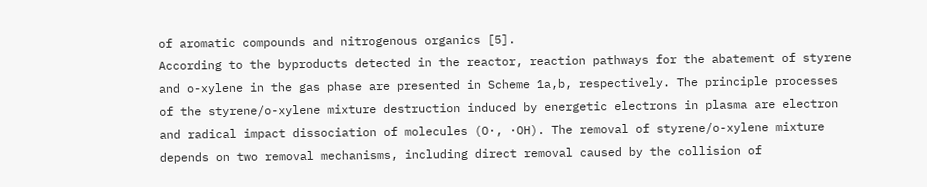of aromatic compounds and nitrogenous organics [5].
According to the byproducts detected in the reactor, reaction pathways for the abatement of styrene and o-xylene in the gas phase are presented in Scheme 1a,b, respectively. The principle processes of the styrene/o-xylene mixture destruction induced by energetic electrons in plasma are electron and radical impact dissociation of molecules (O·, ·OH). The removal of styrene/o-xylene mixture depends on two removal mechanisms, including direct removal caused by the collision of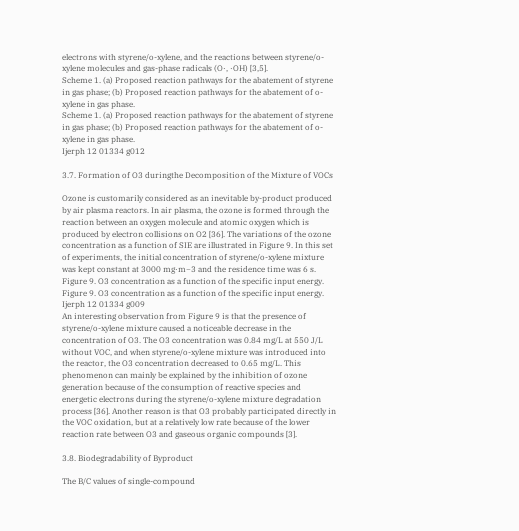electrons with styrene/o-xylene, and the reactions between styrene/o-xylene molecules and gas-phase radicals (O·, ·OH) [3,5].
Scheme 1. (a) Proposed reaction pathways for the abatement of styrene in gas phase; (b) Proposed reaction pathways for the abatement of o-xylene in gas phase.
Scheme 1. (a) Proposed reaction pathways for the abatement of styrene in gas phase; (b) Proposed reaction pathways for the abatement of o-xylene in gas phase.
Ijerph 12 01334 g012

3.7. Formation of O3 duringthe Decomposition of the Mixture of VOCs

Ozone is customarily considered as an inevitable by-product produced by air plasma reactors. In air plasma, the ozone is formed through the reaction between an oxygen molecule and atomic oxygen which is produced by electron collisions on O2 [36]. The variations of the ozone concentration as a function of SIE are illustrated in Figure 9. In this set of experiments, the initial concentration of styrene/o-xylene mixture was kept constant at 3000 mg·m−3 and the residence time was 6 s.
Figure 9. O3 concentration as a function of the specific input energy.
Figure 9. O3 concentration as a function of the specific input energy.
Ijerph 12 01334 g009
An interesting observation from Figure 9 is that the presence of styrene/o-xylene mixture caused a noticeable decrease in the concentration of O3. The O3 concentration was 0.84 mg/L at 550 J/L without VOC, and when styrene/o-xylene mixture was introduced into the reactor, the O3 concentration decreased to 0.65 mg/L. This phenomenon can mainly be explained by the inhibition of ozone generation because of the consumption of reactive species and energetic electrons during the styrene/o-xylene mixture degradation process [36]. Another reason is that O3 probably participated directly in the VOC oxidation, but at a relatively low rate because of the lower reaction rate between O3 and gaseous organic compounds [3].

3.8. Biodegradability of Byproduct

The B/C values of single-compound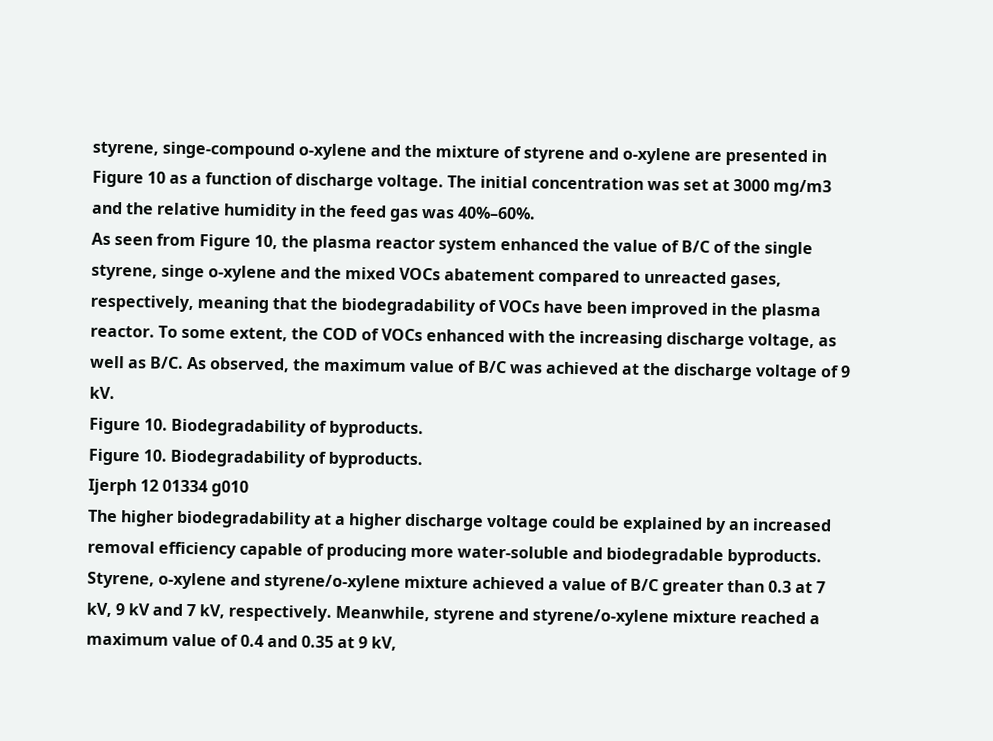styrene, singe-compound o-xylene and the mixture of styrene and o-xylene are presented in Figure 10 as a function of discharge voltage. The initial concentration was set at 3000 mg/m3 and the relative humidity in the feed gas was 40%–60%.
As seen from Figure 10, the plasma reactor system enhanced the value of B/C of the single styrene, singe o-xylene and the mixed VOCs abatement compared to unreacted gases, respectively, meaning that the biodegradability of VOCs have been improved in the plasma reactor. To some extent, the COD of VOCs enhanced with the increasing discharge voltage, as well as B/C. As observed, the maximum value of B/C was achieved at the discharge voltage of 9 kV.
Figure 10. Biodegradability of byproducts.
Figure 10. Biodegradability of byproducts.
Ijerph 12 01334 g010
The higher biodegradability at a higher discharge voltage could be explained by an increased removal efficiency capable of producing more water-soluble and biodegradable byproducts. Styrene, o-xylene and styrene/o-xylene mixture achieved a value of B/C greater than 0.3 at 7 kV, 9 kV and 7 kV, respectively. Meanwhile, styrene and styrene/o-xylene mixture reached a maximum value of 0.4 and 0.35 at 9 kV,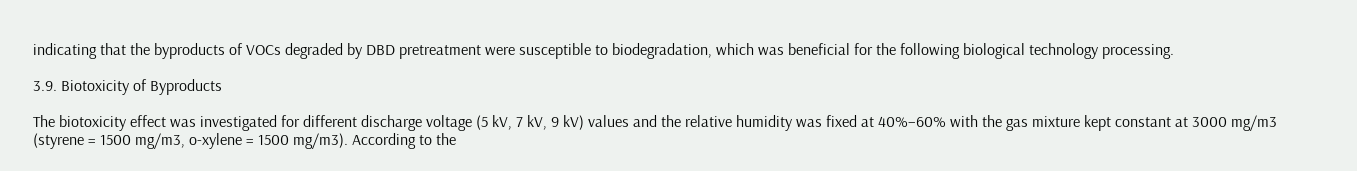indicating that the byproducts of VOCs degraded by DBD pretreatment were susceptible to biodegradation, which was beneficial for the following biological technology processing.

3.9. Biotoxicity of Byproducts

The biotoxicity effect was investigated for different discharge voltage (5 kV, 7 kV, 9 kV) values and the relative humidity was fixed at 40%–60% with the gas mixture kept constant at 3000 mg/m3 (styrene = 1500 mg/m3, o-xylene = 1500 mg/m3). According to the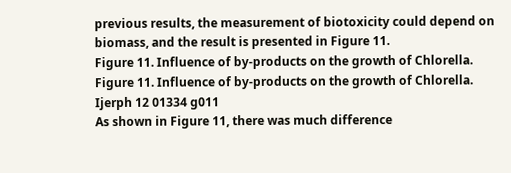previous results, the measurement of biotoxicity could depend on biomass, and the result is presented in Figure 11.
Figure 11. Influence of by-products on the growth of Chlorella.
Figure 11. Influence of by-products on the growth of Chlorella.
Ijerph 12 01334 g011
As shown in Figure 11, there was much difference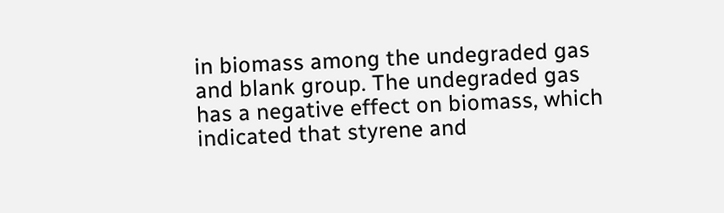in biomass among the undegraded gas and blank group. The undegraded gas has a negative effect on biomass, which indicated that styrene and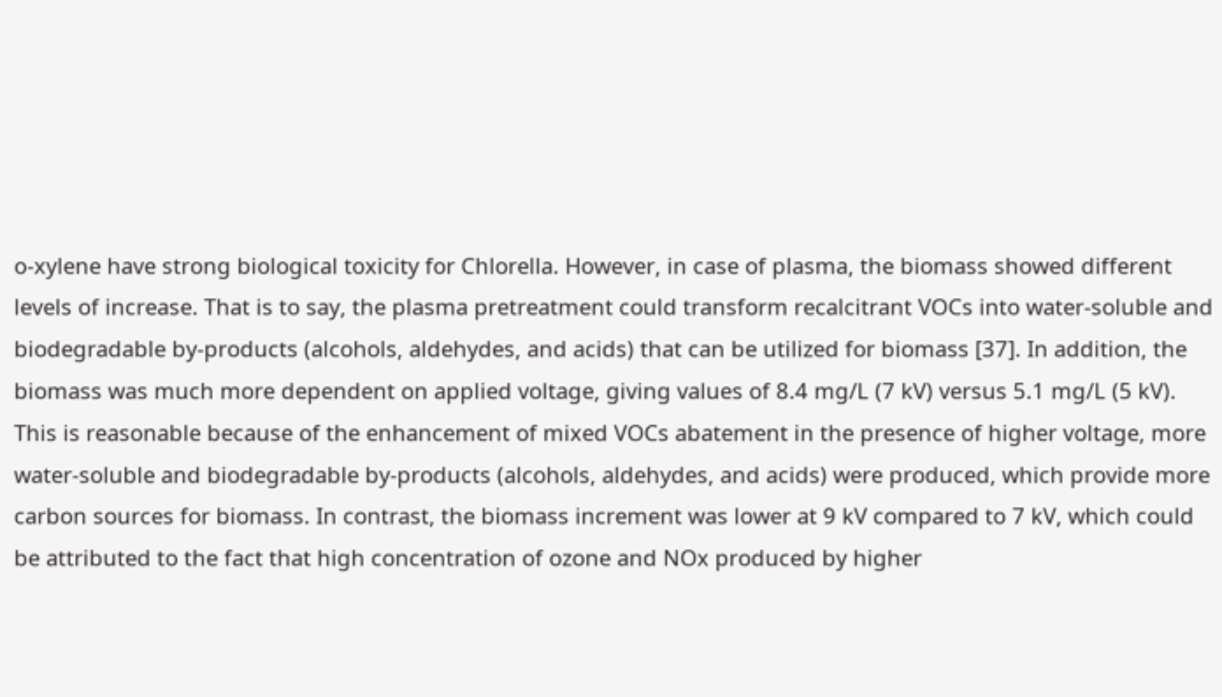o-xylene have strong biological toxicity for Chlorella. However, in case of plasma, the biomass showed different levels of increase. That is to say, the plasma pretreatment could transform recalcitrant VOCs into water-soluble and biodegradable by-products (alcohols, aldehydes, and acids) that can be utilized for biomass [37]. In addition, the biomass was much more dependent on applied voltage, giving values of 8.4 mg/L (7 kV) versus 5.1 mg/L (5 kV). This is reasonable because of the enhancement of mixed VOCs abatement in the presence of higher voltage, more water-soluble and biodegradable by-products (alcohols, aldehydes, and acids) were produced, which provide more carbon sources for biomass. In contrast, the biomass increment was lower at 9 kV compared to 7 kV, which could be attributed to the fact that high concentration of ozone and NOx produced by higher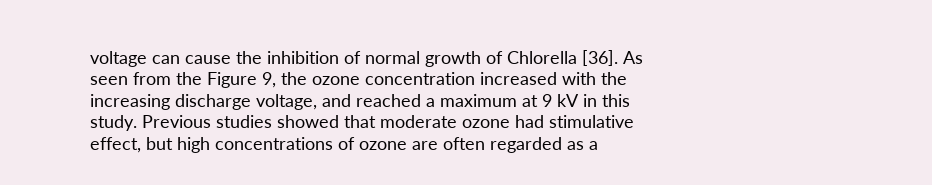voltage can cause the inhibition of normal growth of Chlorella [36]. As seen from the Figure 9, the ozone concentration increased with the increasing discharge voltage, and reached a maximum at 9 kV in this study. Previous studies showed that moderate ozone had stimulative effect, but high concentrations of ozone are often regarded as a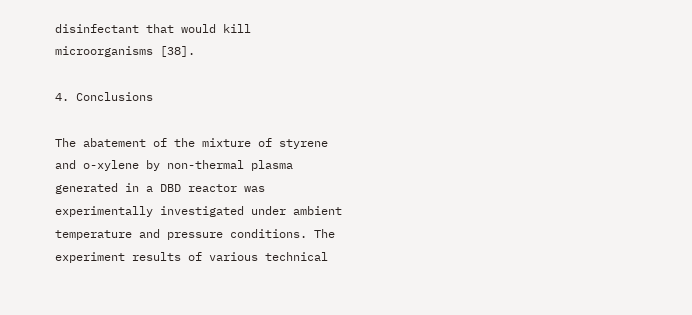disinfectant that would kill microorganisms [38].

4. Conclusions

The abatement of the mixture of styrene and o-xylene by non-thermal plasma generated in a DBD reactor was experimentally investigated under ambient temperature and pressure conditions. The experiment results of various technical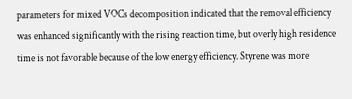parameters for mixed VOCs decomposition indicated that the removal efficiency was enhanced significantly with the rising reaction time, but overly high residence time is not favorable because of the low energy efficiency. Styrene was more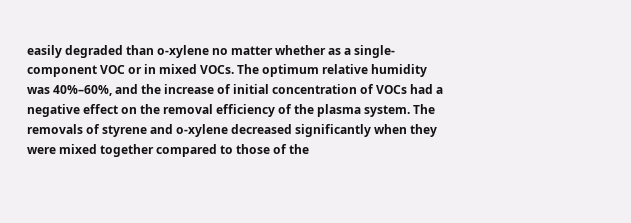easily degraded than o-xylene no matter whether as a single-component VOC or in mixed VOCs. The optimum relative humidity was 40%–60%, and the increase of initial concentration of VOCs had a negative effect on the removal efficiency of the plasma system. The removals of styrene and o-xylene decreased significantly when they were mixed together compared to those of the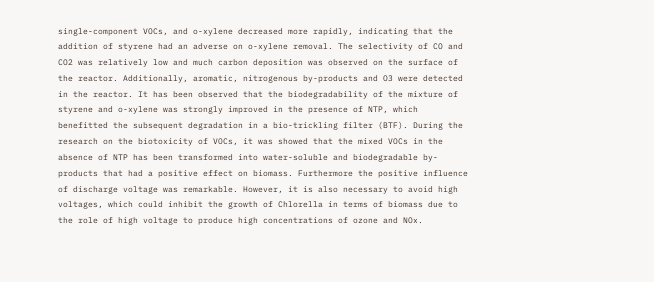single-component VOCs, and o-xylene decreased more rapidly, indicating that the addition of styrene had an adverse on o-xylene removal. The selectivity of CO and CO2 was relatively low and much carbon deposition was observed on the surface of the reactor. Additionally, aromatic, nitrogenous by-products and O3 were detected in the reactor. It has been observed that the biodegradability of the mixture of styrene and o-xylene was strongly improved in the presence of NTP, which benefitted the subsequent degradation in a bio-trickling filter (BTF). During the research on the biotoxicity of VOCs, it was showed that the mixed VOCs in the absence of NTP has been transformed into water-soluble and biodegradable by-products that had a positive effect on biomass. Furthermore the positive influence of discharge voltage was remarkable. However, it is also necessary to avoid high voltages, which could inhibit the growth of Chlorella in terms of biomass due to the role of high voltage to produce high concentrations of ozone and NOx.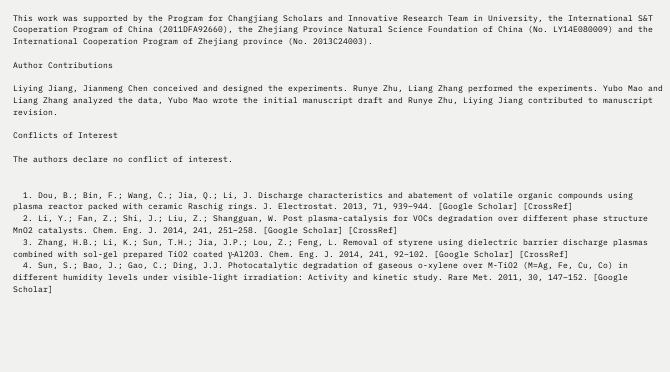This work was supported by the Program for Changjiang Scholars and Innovative Research Team in University, the International S&T Cooperation Program of China (2011DFA92660), the Zhejiang Province Natural Science Foundation of China (No. LY14E080009) and the International Cooperation Program of Zhejiang province (No. 2013C24003).

Author Contributions

Liying Jiang, Jianmeng Chen conceived and designed the experiments. Runye Zhu, Liang Zhang performed the experiments. Yubo Mao and Liang Zhang analyzed the data, Yubo Mao wrote the initial manuscript draft and Runye Zhu, Liying Jiang contributed to manuscript revision.

Conflicts of Interest

The authors declare no conflict of interest.


  1. Dou, B.; Bin, F.; Wang, C.; Jia, Q.; Li, J. Discharge characteristics and abatement of volatile organic compounds using plasma reactor packed with ceramic Raschig rings. J. Electrostat. 2013, 71, 939–944. [Google Scholar] [CrossRef]
  2. Li, Y.; Fan, Z.; Shi, J.; Liu, Z.; Shangguan, W. Post plasma-catalysis for VOCs degradation over different phase structure MnO2 catalysts. Chem. Eng. J. 2014, 241, 251–258. [Google Scholar] [CrossRef]
  3. Zhang, H.B.; Li, K.; Sun, T.H.; Jia, J.P.; Lou, Z.; Feng, L. Removal of styrene using dielectric barrier discharge plasmas combined with sol-gel prepared TiO2 coated γ-Al2O3. Chem. Eng. J. 2014, 241, 92–102. [Google Scholar] [CrossRef]
  4. Sun, S.; Bao, J.; Gao, C.; Ding, J.J. Photocatalytic degradation of gaseous o-xylene over M-TiO2 (M=Ag, Fe, Cu, Co) in different humidity levels under visible-light irradiation: Activity and kinetic study. Rare Met. 2011, 30, 147–152. [Google Scholar]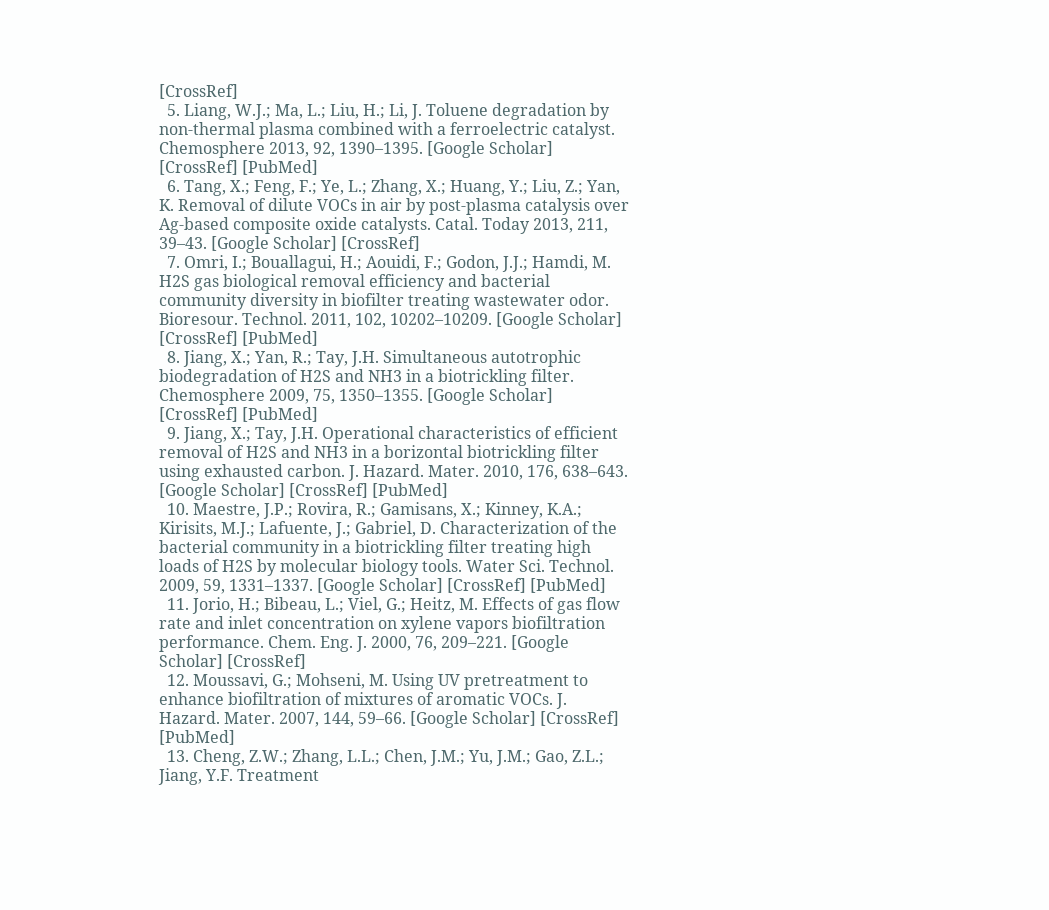[CrossRef]
  5. Liang, W.J.; Ma, L.; Liu, H.; Li, J. Toluene degradation by non-thermal plasma combined with a ferroelectric catalyst. Chemosphere 2013, 92, 1390–1395. [Google Scholar] [CrossRef] [PubMed]
  6. Tang, X.; Feng, F.; Ye, L.; Zhang, X.; Huang, Y.; Liu, Z.; Yan, K. Removal of dilute VOCs in air by post-plasma catalysis over Ag-based composite oxide catalysts. Catal. Today 2013, 211, 39–43. [Google Scholar] [CrossRef]
  7. Omri, I.; Bouallagui, H.; Aouidi, F.; Godon, J.J.; Hamdi, M. H2S gas biological removal efficiency and bacterial community diversity in biofilter treating wastewater odor. Bioresour. Technol. 2011, 102, 10202–10209. [Google Scholar] [CrossRef] [PubMed]
  8. Jiang, X.; Yan, R.; Tay, J.H. Simultaneous autotrophic biodegradation of H2S and NH3 in a biotrickling filter. Chemosphere 2009, 75, 1350–1355. [Google Scholar] [CrossRef] [PubMed]
  9. Jiang, X.; Tay, J.H. Operational characteristics of efficient removal of H2S and NH3 in a borizontal biotrickling filter using exhausted carbon. J. Hazard. Mater. 2010, 176, 638–643. [Google Scholar] [CrossRef] [PubMed]
  10. Maestre, J.P.; Rovira, R.; Gamisans, X.; Kinney, K.A.; Kirisits, M.J.; Lafuente, J.; Gabriel, D. Characterization of the bacterial community in a biotrickling filter treating high loads of H2S by molecular biology tools. Water Sci. Technol. 2009, 59, 1331–1337. [Google Scholar] [CrossRef] [PubMed]
  11. Jorio, H.; Bibeau, L.; Viel, G.; Heitz, M. Effects of gas flow rate and inlet concentration on xylene vapors biofiltration performance. Chem. Eng. J. 2000, 76, 209–221. [Google Scholar] [CrossRef]
  12. Moussavi, G.; Mohseni, M. Using UV pretreatment to enhance biofiltration of mixtures of aromatic VOCs. J. Hazard. Mater. 2007, 144, 59–66. [Google Scholar] [CrossRef] [PubMed]
  13. Cheng, Z.W.; Zhang, L.L.; Chen, J.M.; Yu, J.M.; Gao, Z.L.; Jiang, Y.F. Treatment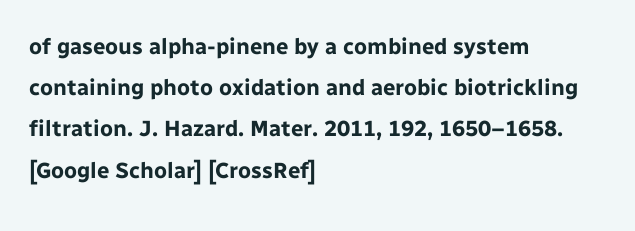of gaseous alpha-pinene by a combined system containing photo oxidation and aerobic biotrickling filtration. J. Hazard. Mater. 2011, 192, 1650–1658. [Google Scholar] [CrossRef]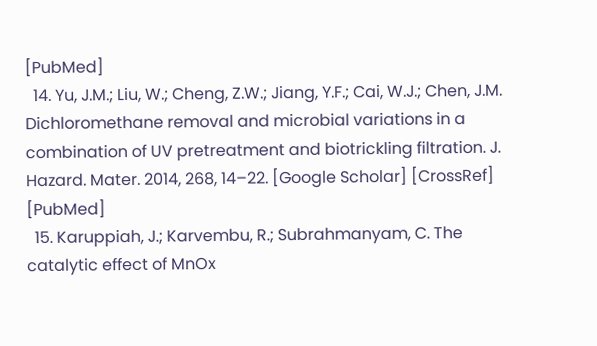[PubMed]
  14. Yu, J.M.; Liu, W.; Cheng, Z.W.; Jiang, Y.F.; Cai, W.J.; Chen, J.M. Dichloromethane removal and microbial variations in a combination of UV pretreatment and biotrickling filtration. J. Hazard. Mater. 2014, 268, 14–22. [Google Scholar] [CrossRef] [PubMed]
  15. Karuppiah, J.; Karvembu, R.; Subrahmanyam, C. The catalytic effect of MnOx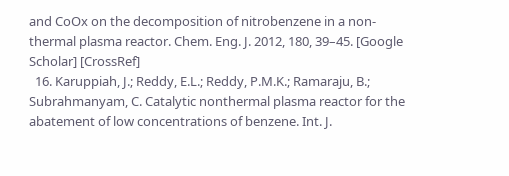and CoOx on the decomposition of nitrobenzene in a non-thermal plasma reactor. Chem. Eng. J. 2012, 180, 39–45. [Google Scholar] [CrossRef]
  16. Karuppiah, J.; Reddy, E.L.; Reddy, P.M.K.; Ramaraju, B.; Subrahmanyam, C. Catalytic nonthermal plasma reactor for the abatement of low concentrations of benzene. Int. J.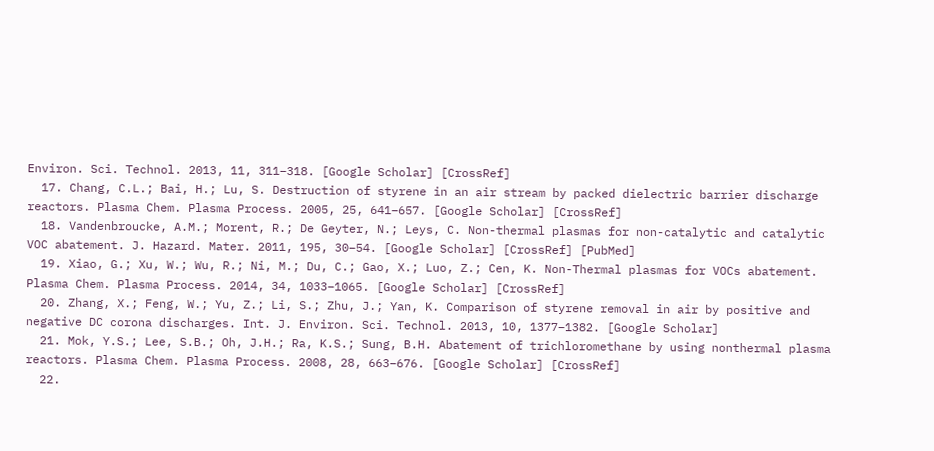Environ. Sci. Technol. 2013, 11, 311–318. [Google Scholar] [CrossRef]
  17. Chang, C.L.; Bai, H.; Lu, S. Destruction of styrene in an air stream by packed dielectric barrier discharge reactors. Plasma Chem. Plasma Process. 2005, 25, 641–657. [Google Scholar] [CrossRef]
  18. Vandenbroucke, A.M.; Morent, R.; De Geyter, N.; Leys, C. Non-thermal plasmas for non-catalytic and catalytic VOC abatement. J. Hazard. Mater. 2011, 195, 30–54. [Google Scholar] [CrossRef] [PubMed]
  19. Xiao, G.; Xu, W.; Wu, R.; Ni, M.; Du, C.; Gao, X.; Luo, Z.; Cen, K. Non-Thermal plasmas for VOCs abatement. Plasma Chem. Plasma Process. 2014, 34, 1033–1065. [Google Scholar] [CrossRef]
  20. Zhang, X.; Feng, W.; Yu, Z.; Li, S.; Zhu, J.; Yan, K. Comparison of styrene removal in air by positive and negative DC corona discharges. Int. J. Environ. Sci. Technol. 2013, 10, 1377–1382. [Google Scholar]
  21. Mok, Y.S.; Lee, S.B.; Oh, J.H.; Ra, K.S.; Sung, B.H. Abatement of trichloromethane by using nonthermal plasma reactors. Plasma Chem. Plasma Process. 2008, 28, 663–676. [Google Scholar] [CrossRef]
  22.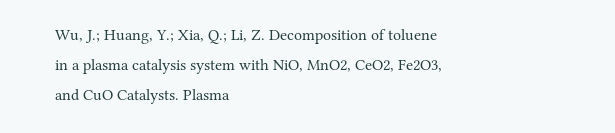Wu, J.; Huang, Y.; Xia, Q.; Li, Z. Decomposition of toluene in a plasma catalysis system with NiO, MnO2, CeO2, Fe2O3, and CuO Catalysts. Plasma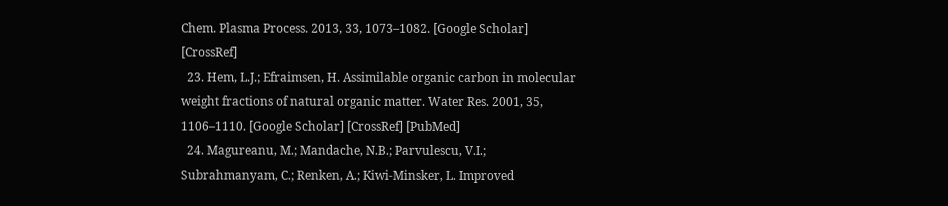Chem. Plasma Process. 2013, 33, 1073–1082. [Google Scholar] [CrossRef]
  23. Hem, L.J.; Efraimsen, H. Assimilable organic carbon in molecular weight fractions of natural organic matter. Water Res. 2001, 35, 1106–1110. [Google Scholar] [CrossRef] [PubMed]
  24. Magureanu, M.; Mandache, N.B.; Parvulescu, V.I.; Subrahmanyam, C.; Renken, A.; Kiwi-Minsker, L. Improved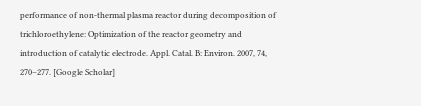performance of non-thermal plasma reactor during decomposition of trichloroethylene: Optimization of the reactor geometry and introduction of catalytic electrode. Appl. Catal. B: Environ. 2007, 74, 270–277. [Google Scholar]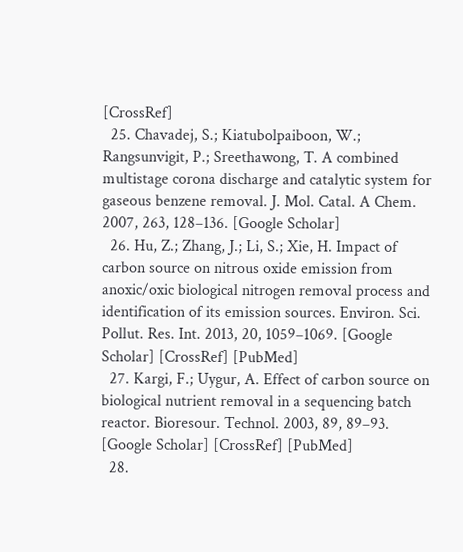[CrossRef]
  25. Chavadej, S.; Kiatubolpaiboon, W.; Rangsunvigit, P.; Sreethawong, T. A combined multistage corona discharge and catalytic system for gaseous benzene removal. J. Mol. Catal. A Chem. 2007, 263, 128–136. [Google Scholar]
  26. Hu, Z.; Zhang, J.; Li, S.; Xie, H. Impact of carbon source on nitrous oxide emission from anoxic/oxic biological nitrogen removal process and identification of its emission sources. Environ. Sci. Pollut. Res. Int. 2013, 20, 1059–1069. [Google Scholar] [CrossRef] [PubMed]
  27. Kargi, F.; Uygur, A. Effect of carbon source on biological nutrient removal in a sequencing batch reactor. Bioresour. Technol. 2003, 89, 89–93. [Google Scholar] [CrossRef] [PubMed]
  28.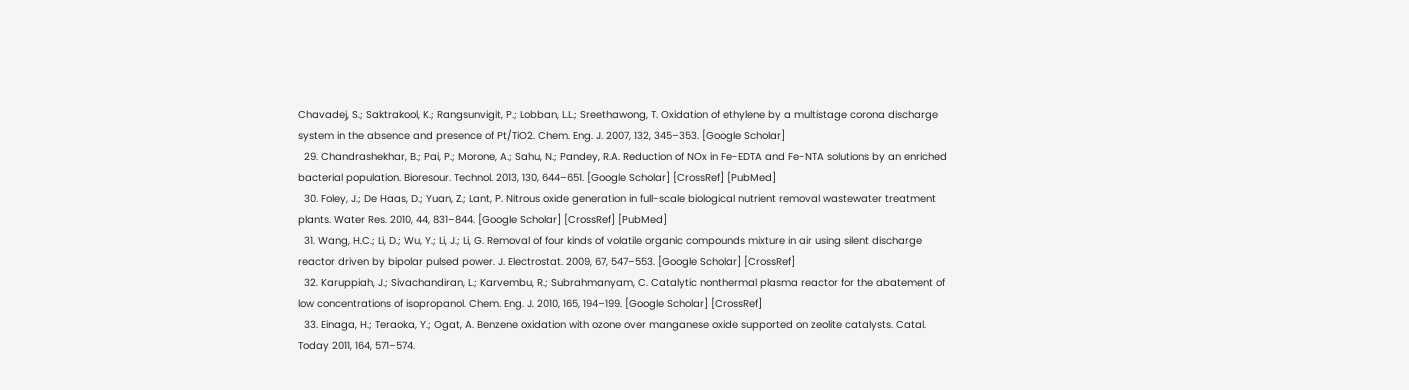Chavadej, S.; Saktrakool, K.; Rangsunvigit, P.; Lobban, L.L.; Sreethawong, T. Oxidation of ethylene by a multistage corona discharge system in the absence and presence of Pt/TiO2. Chem. Eng. J. 2007, 132, 345–353. [Google Scholar]
  29. Chandrashekhar, B.; Pai, P.; Morone, A.; Sahu, N.; Pandey, R.A. Reduction of NOx in Fe-EDTA and Fe-NTA solutions by an enriched bacterial population. Bioresour. Technol. 2013, 130, 644–651. [Google Scholar] [CrossRef] [PubMed]
  30. Foley, J.; De Haas, D.; Yuan, Z.; Lant, P. Nitrous oxide generation in full-scale biological nutrient removal wastewater treatment plants. Water Res. 2010, 44, 831–844. [Google Scholar] [CrossRef] [PubMed]
  31. Wang, H.C.; Li, D.; Wu, Y.; Li, J.; Li, G. Removal of four kinds of volatile organic compounds mixture in air using silent discharge reactor driven by bipolar pulsed power. J. Electrostat. 2009, 67, 547–553. [Google Scholar] [CrossRef]
  32. Karuppiah, J.; Sivachandiran, L.; Karvembu, R.; Subrahmanyam, C. Catalytic nonthermal plasma reactor for the abatement of low concentrations of isopropanol. Chem. Eng. J. 2010, 165, 194–199. [Google Scholar] [CrossRef]
  33. Einaga, H.; Teraoka, Y.; Ogat, A. Benzene oxidation with ozone over manganese oxide supported on zeolite catalysts. Catal. Today 2011, 164, 571–574.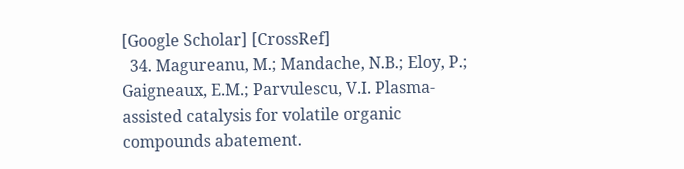[Google Scholar] [CrossRef]
  34. Magureanu, M.; Mandache, N.B.; Eloy, P.; Gaigneaux, E.M.; Parvulescu, V.I. Plasma-assisted catalysis for volatile organic compounds abatement.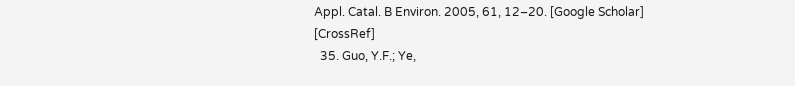Appl. Catal. B Environ. 2005, 61, 12–20. [Google Scholar] [CrossRef]
  35. Guo, Y.F.; Ye,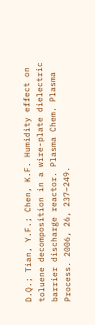D.Q.; Tian, Y.F.; Chen, K.F. Humidity effect on toluene decomposition in a wire-plate dielectric barrier discharge reactor. Plasma Chem. Plasma Process. 2006, 26, 237–249.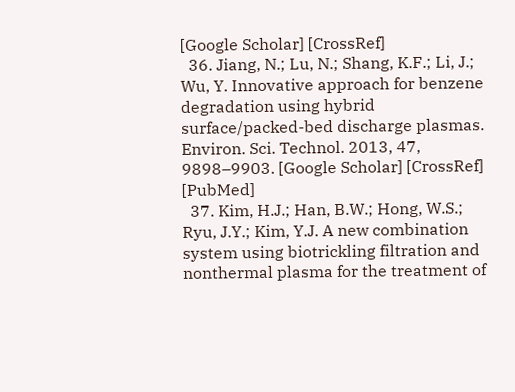[Google Scholar] [CrossRef]
  36. Jiang, N.; Lu, N.; Shang, K.F.; Li, J.; Wu, Y. Innovative approach for benzene degradation using hybrid surface/packed-bed discharge plasmas. Environ. Sci. Technol. 2013, 47, 9898–9903. [Google Scholar] [CrossRef] [PubMed]
  37. Kim, H.J.; Han, B.W.; Hong, W.S.; Ryu, J.Y.; Kim, Y.J. A new combination system using biotrickling filtration and nonthermal plasma for the treatment of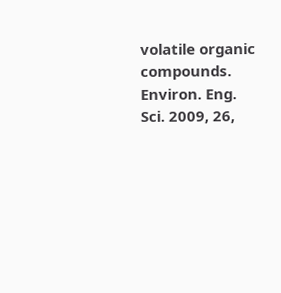volatile organic compounds. Environ. Eng. Sci. 2009, 26,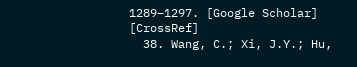1289–1297. [Google Scholar] [CrossRef]
  38. Wang, C.; Xi, J.Y.; Hu,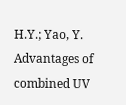H.Y.; Yao, Y. Advantages of combined UV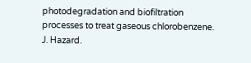photodegradation and biofiltration processes to treat gaseous chlorobenzene. J. Hazard.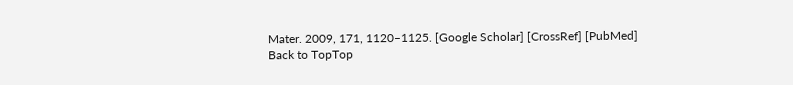Mater. 2009, 171, 1120–1125. [Google Scholar] [CrossRef] [PubMed]
Back to TopTop